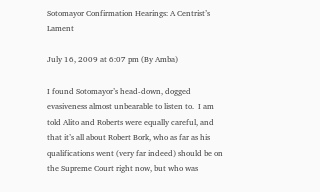Sotomayor Confirmation Hearings: A Centrist’s Lament

July 16, 2009 at 6:07 pm (By Amba)

I found Sotomayor’s head-down, dogged evasiveness almost unbearable to listen to.  I am told Alito and Roberts were equally careful, and that it’s all about Robert Bork, who as far as his qualifications went (very far indeed) should be on the Supreme Court right now, but who was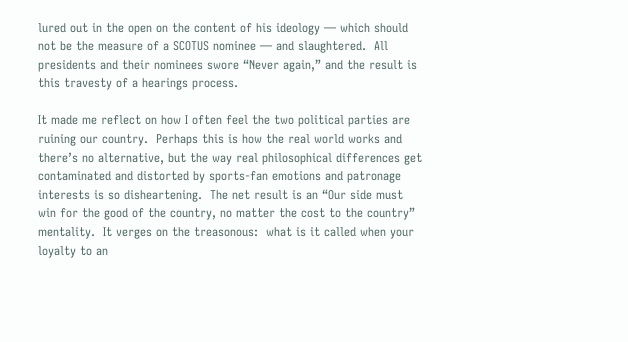lured out in the open on the content of his ideology — which should not be the measure of a SCOTUS nominee — and slaughtered.  All presidents and their nominees swore “Never again,” and the result is this travesty of a hearings process.

It made me reflect on how I often feel the two political parties are ruining our country.  Perhaps this is how the real world works and there’s no alternative, but the way real philosophical differences get contaminated and distorted by sports-fan emotions and patronage interests is so disheartening.  The net result is an “Our side must win for the good of the country, no matter the cost to the country” mentality.  It verges on the treasonous:  what is it called when your loyalty to an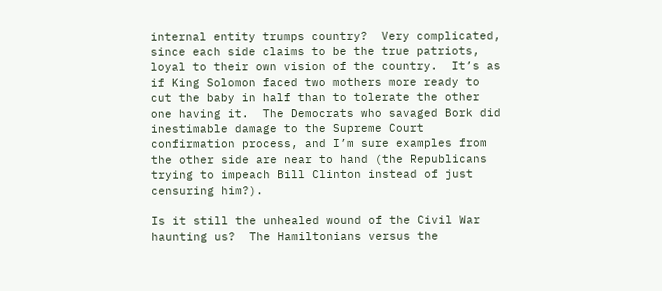internal entity trumps country?  Very complicated, since each side claims to be the true patriots, loyal to their own vision of the country.  It’s as if King Solomon faced two mothers more ready to cut the baby in half than to tolerate the other one having it.  The Democrats who savaged Bork did inestimable damage to the Supreme Court confirmation process, and I’m sure examples from the other side are near to hand (the Republicans trying to impeach Bill Clinton instead of just censuring him?).

Is it still the unhealed wound of the Civil War haunting us?  The Hamiltonians versus the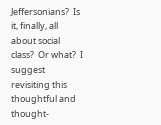Jeffersonians?  Is it, finally, all about social class?  Or what?  I suggest revisiting this thoughtful and thought-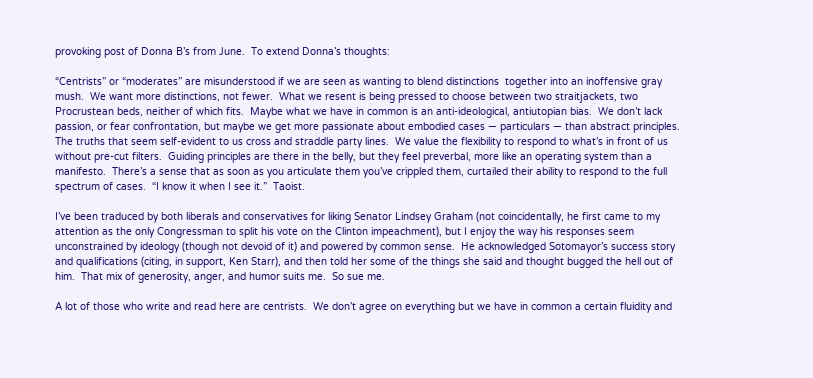provoking post of Donna B’s from June.  To extend Donna’s thoughts:

“Centrists” or “moderates” are misunderstood if we are seen as wanting to blend distinctions  together into an inoffensive gray mush.  We want more distinctions, not fewer.  What we resent is being pressed to choose between two straitjackets, two Procrustean beds, neither of which fits.  Maybe what we have in common is an anti-ideological, antiutopian bias.  We don’t lack passion, or fear confrontation, but maybe we get more passionate about embodied cases — particulars — than abstract principles.  The truths that seem self-evident to us cross and straddle party lines.  We value the flexibility to respond to what’s in front of us without pre-cut filters.  Guiding principles are there in the belly, but they feel preverbal, more like an operating system than a manifesto.  There’s a sense that as soon as you articulate them you’ve crippled them, curtailed their ability to respond to the full spectrum of cases.  “I know it when I see it.”  Taoist.

I’ve been traduced by both liberals and conservatives for liking Senator Lindsey Graham (not coincidentally, he first came to my attention as the only Congressman to split his vote on the Clinton impeachment), but I enjoy the way his responses seem unconstrained by ideology (though not devoid of it) and powered by common sense.  He acknowledged Sotomayor’s success story and qualifications (citing, in support, Ken Starr), and then told her some of the things she said and thought bugged the hell out of him.  That mix of generosity, anger, and humor suits me.  So sue me.

A lot of those who write and read here are centrists.  We don’t agree on everything but we have in common a certain fluidity and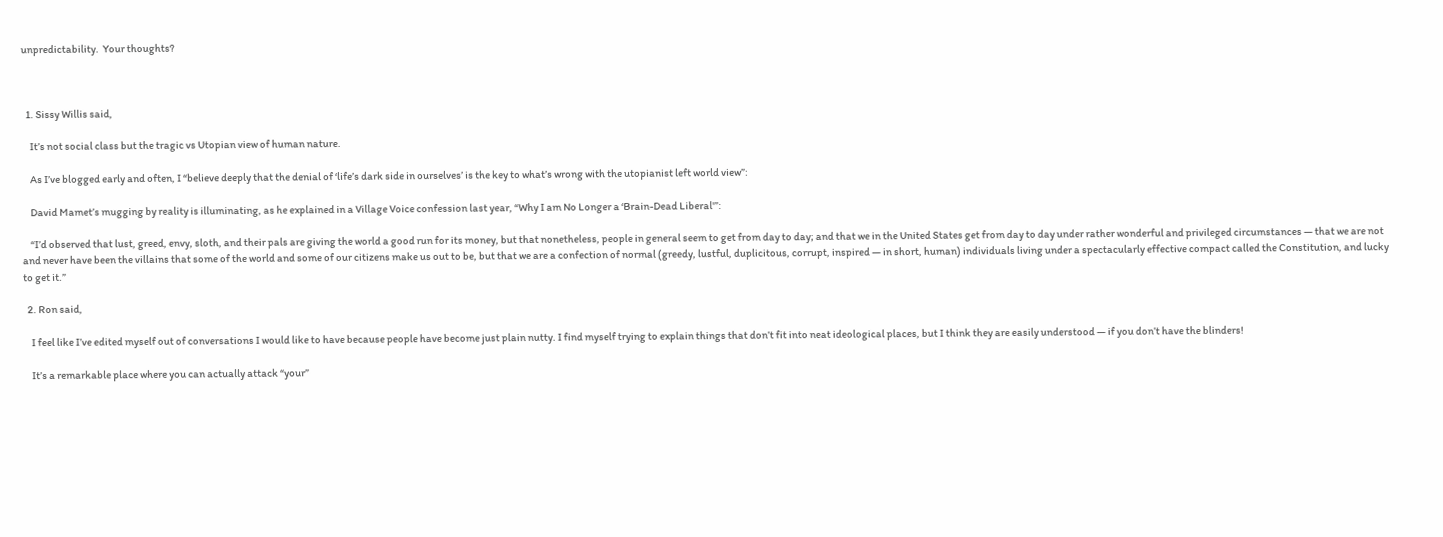unpredictability.  Your thoughts?



  1. Sissy Willis said,

    It’s not social class but the tragic vs Utopian view of human nature.

    As I’ve blogged early and often, I “believe deeply that the denial of ‘life’s dark side in ourselves’ is the key to what’s wrong with the utopianist left world view”:

    David Mamet’s mugging by reality is illuminating, as he explained in a Village Voice confession last year, “Why I am No Longer a ‘Brain-Dead Liberal'”:

    “I’d observed that lust, greed, envy, sloth, and their pals are giving the world a good run for its money, but that nonetheless, people in general seem to get from day to day; and that we in the United States get from day to day under rather wonderful and privileged circumstances — that we are not and never have been the villains that some of the world and some of our citizens make us out to be, but that we are a confection of normal (greedy, lustful, duplicitous, corrupt, inspired — in short, human) individuals living under a spectacularly effective compact called the Constitution, and lucky to get it.”

  2. Ron said,

    I feel like I’ve edited myself out of conversations I would like to have because people have become just plain nutty. I find myself trying to explain things that don’t fit into neat ideological places, but I think they are easily understood — if you don’t have the blinders!

    It’s a remarkable place where you can actually attack “your”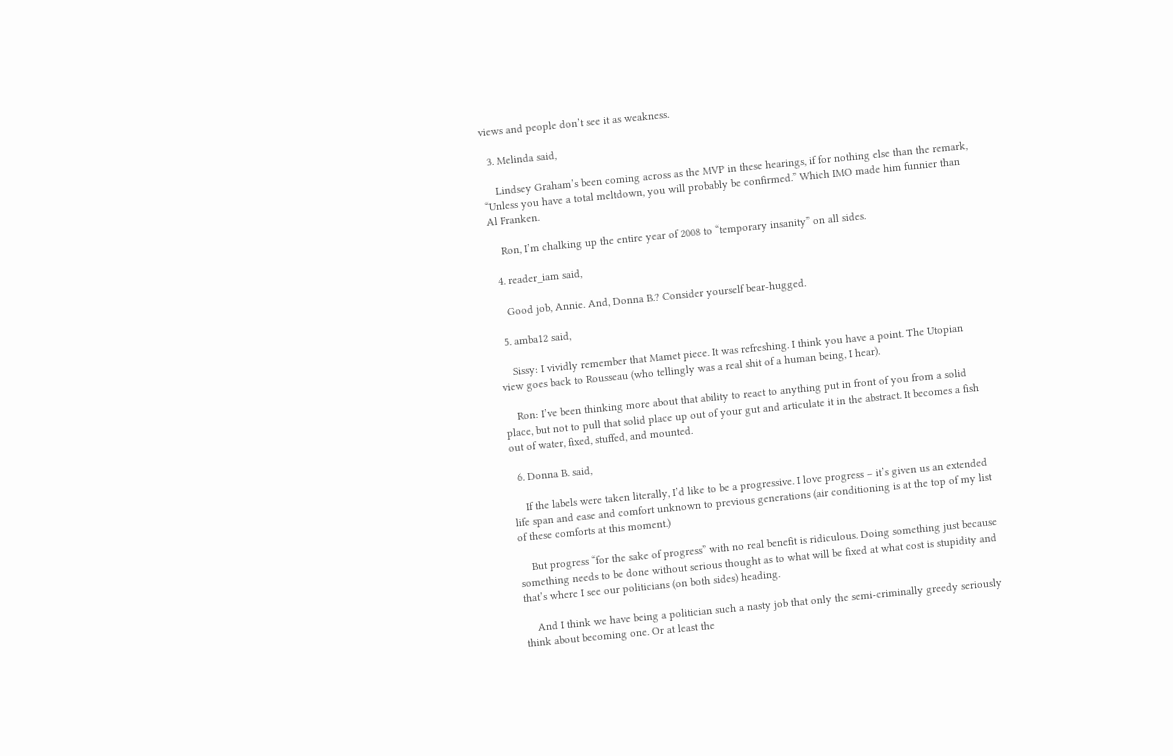views and people don’t see it as weakness.

  3. Melinda said,

    Lindsey Graham’s been coming across as the MVP in these hearings, if for nothing else than the remark, “Unless you have a total meltdown, you will probably be confirmed.” Which IMO made him funnier than Al Franken.

    Ron, I’m chalking up the entire year of 2008 to “temporary insanity” on all sides.

  4. reader_iam said,

    Good job, Annie. And, Donna B.? Consider yourself bear-hugged.

  5. amba12 said,

    Sissy: I vividly remember that Mamet piece. It was refreshing. I think you have a point. The Utopian view goes back to Rousseau (who tellingly was a real shit of a human being, I hear).

    Ron: I’ve been thinking more about that ability to react to anything put in front of you from a solid place, but not to pull that solid place up out of your gut and articulate it in the abstract. It becomes a fish out of water, fixed, stuffed, and mounted.

  6. Donna B. said,

    If the labels were taken literally, I’d like to be a progressive. I love progress – it’s given us an extended life span and ease and comfort unknown to previous generations (air conditioning is at the top of my list of these comforts at this moment.)

    But progress “for the sake of progress” with no real benefit is ridiculous. Doing something just because something needs to be done without serious thought as to what will be fixed at what cost is stupidity and that’s where I see our politicians (on both sides) heading.

    And I think we have being a politician such a nasty job that only the semi-criminally greedy seriously think about becoming one. Or at least the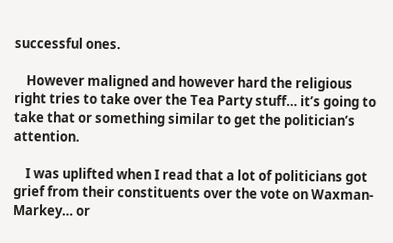successful ones.

    However maligned and however hard the religious right tries to take over the Tea Party stuff… it’s going to take that or something similar to get the politician’s attention.

    I was uplifted when I read that a lot of politicians got grief from their constituents over the vote on Waxman-Markey… or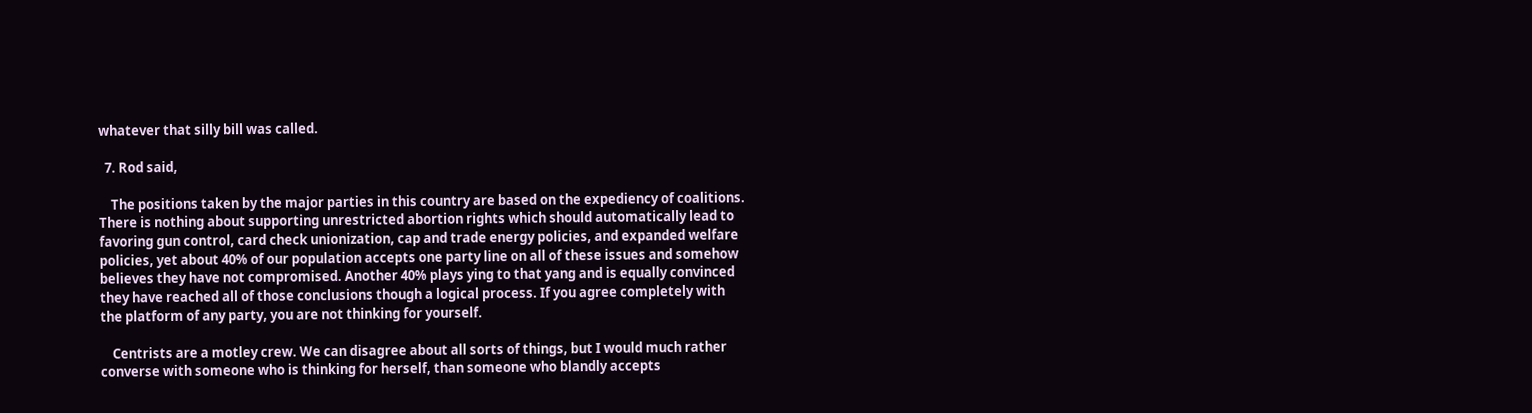whatever that silly bill was called.

  7. Rod said,

    The positions taken by the major parties in this country are based on the expediency of coalitions. There is nothing about supporting unrestricted abortion rights which should automatically lead to favoring gun control, card check unionization, cap and trade energy policies, and expanded welfare policies, yet about 40% of our population accepts one party line on all of these issues and somehow believes they have not compromised. Another 40% plays ying to that yang and is equally convinced they have reached all of those conclusions though a logical process. If you agree completely with the platform of any party, you are not thinking for yourself.

    Centrists are a motley crew. We can disagree about all sorts of things, but I would much rather converse with someone who is thinking for herself, than someone who blandly accepts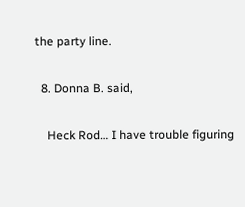the party line.

  8. Donna B. said,

    Heck Rod… I have trouble figuring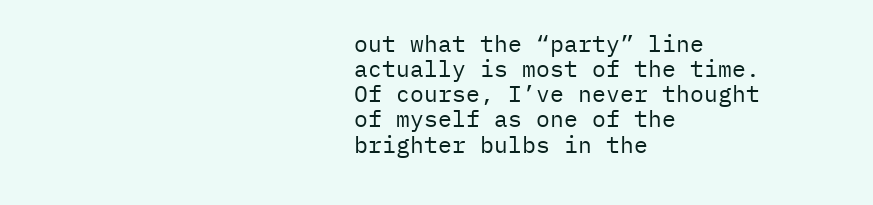out what the “party” line actually is most of the time. Of course, I’ve never thought of myself as one of the brighter bulbs in the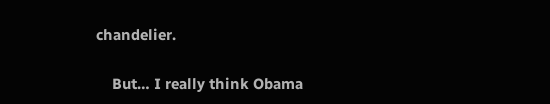chandelier.

    But… I really think Obama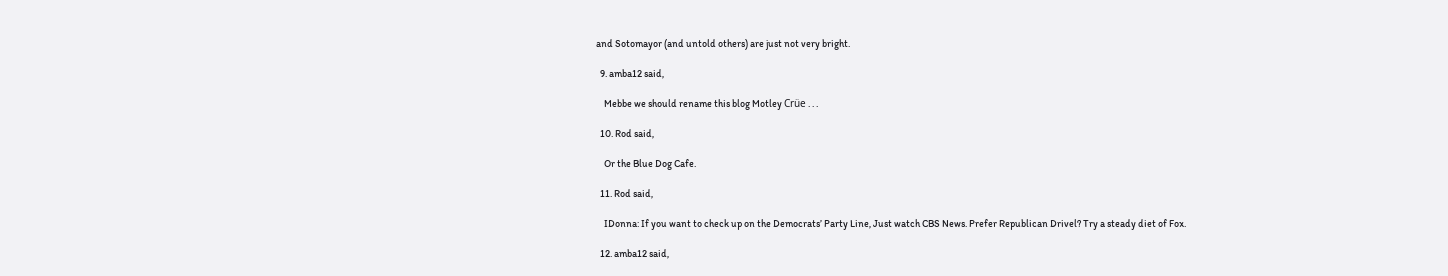and Sotomayor (and untold others) are just not very bright.

  9. amba12 said,

    Mebbe we should rename this blog Motley Crüe . . .

  10. Rod said,

    Or the Blue Dog Cafe.

  11. Rod said,

    IDonna: If you want to check up on the Democrats’ Party Line, Just watch CBS News. Prefer Republican Drivel? Try a steady diet of Fox.

  12. amba12 said,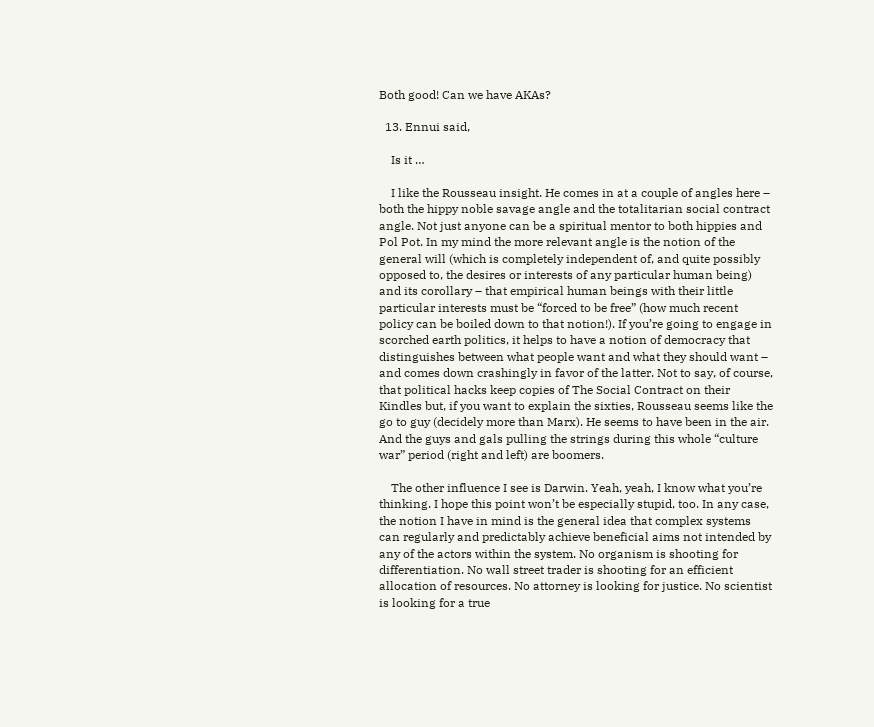Both good! Can we have AKAs?

  13. Ennui said,

    Is it …

    I like the Rousseau insight. He comes in at a couple of angles here – both the hippy noble savage angle and the totalitarian social contract angle. Not just anyone can be a spiritual mentor to both hippies and Pol Pot. In my mind the more relevant angle is the notion of the general will (which is completely independent of, and quite possibly opposed to, the desires or interests of any particular human being) and its corollary – that empirical human beings with their little particular interests must be “forced to be free” (how much recent policy can be boiled down to that notion!). If you’re going to engage in scorched earth politics, it helps to have a notion of democracy that distinguishes between what people want and what they should want – and comes down crashingly in favor of the latter. Not to say, of course, that political hacks keep copies of The Social Contract on their Kindles but, if you want to explain the sixties, Rousseau seems like the go to guy (decidely more than Marx). He seems to have been in the air. And the guys and gals pulling the strings during this whole “culture war” period (right and left) are boomers.

    The other influence I see is Darwin. Yeah, yeah, I know what you’re thinking. I hope this point won’t be especially stupid, too. In any case, the notion I have in mind is the general idea that complex systems can regularly and predictably achieve beneficial aims not intended by any of the actors within the system. No organism is shooting for differentiation. No wall street trader is shooting for an efficient allocation of resources. No attorney is looking for justice. No scientist is looking for a true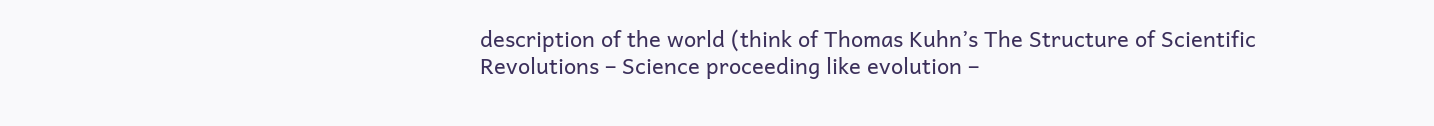description of the world (think of Thomas Kuhn’s The Structure of Scientific Revolutions – Science proceeding like evolution –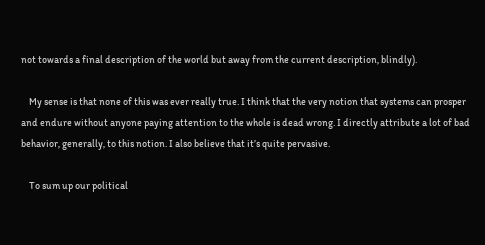not towards a final description of the world but away from the current description, blindly).

    My sense is that none of this was ever really true. I think that the very notion that systems can prosper and endure without anyone paying attention to the whole is dead wrong. I directly attribute a lot of bad behavior, generally, to this notion. I also believe that it’s quite pervasive.

    To sum up our political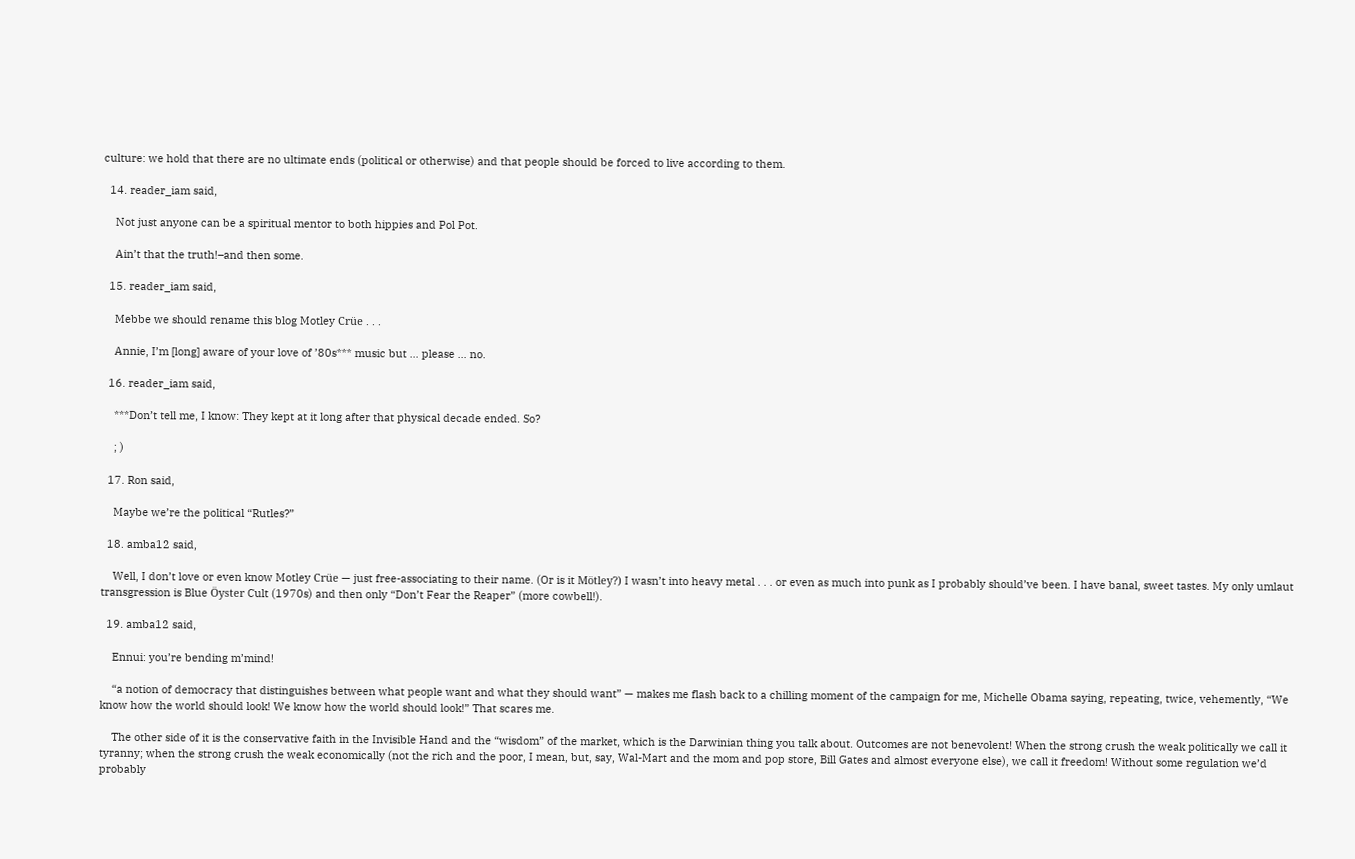culture: we hold that there are no ultimate ends (political or otherwise) and that people should be forced to live according to them.

  14. reader_iam said,

    Not just anyone can be a spiritual mentor to both hippies and Pol Pot.

    Ain’t that the truth!–and then some.

  15. reader_iam said,

    Mebbe we should rename this blog Motley Crüe . . .

    Annie, I’m [long] aware of your love of ’80s*** music but … please … no.

  16. reader_iam said,

    ***Don’t tell me, I know: They kept at it long after that physical decade ended. So?

    ; )

  17. Ron said,

    Maybe we’re the political “Rutles?”

  18. amba12 said,

    Well, I don’t love or even know Motley Crüe — just free-associating to their name. (Or is it Mötley?) I wasn’t into heavy metal . . . or even as much into punk as I probably should’ve been. I have banal, sweet tastes. My only umlaut transgression is Blue Öyster Cult (1970s) and then only “Don’t Fear the Reaper” (more cowbell!).

  19. amba12 said,

    Ennui: you’re bending m’mind!

    “a notion of democracy that distinguishes between what people want and what they should want” — makes me flash back to a chilling moment of the campaign for me, Michelle Obama saying, repeating, twice, vehemently, “We know how the world should look! We know how the world should look!” That scares me.

    The other side of it is the conservative faith in the Invisible Hand and the “wisdom” of the market, which is the Darwinian thing you talk about. Outcomes are not benevolent! When the strong crush the weak politically we call it tyranny; when the strong crush the weak economically (not the rich and the poor, I mean, but, say, Wal-Mart and the mom and pop store, Bill Gates and almost everyone else), we call it freedom! Without some regulation we’d probably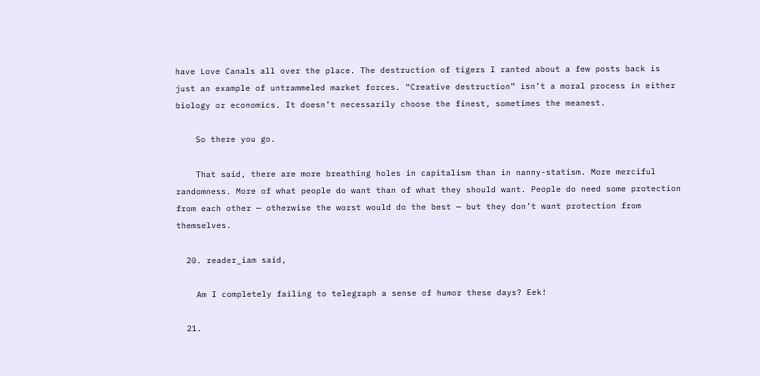have Love Canals all over the place. The destruction of tigers I ranted about a few posts back is just an example of untrammeled market forces. “Creative destruction” isn’t a moral process in either biology or economics. It doesn’t necessarily choose the finest, sometimes the meanest.

    So there you go.

    That said, there are more breathing holes in capitalism than in nanny-statism. More merciful randomness. More of what people do want than of what they should want. People do need some protection from each other — otherwise the worst would do the best — but they don’t want protection from themselves.

  20. reader_iam said,

    Am I completely failing to telegraph a sense of humor these days? Eek!

  21.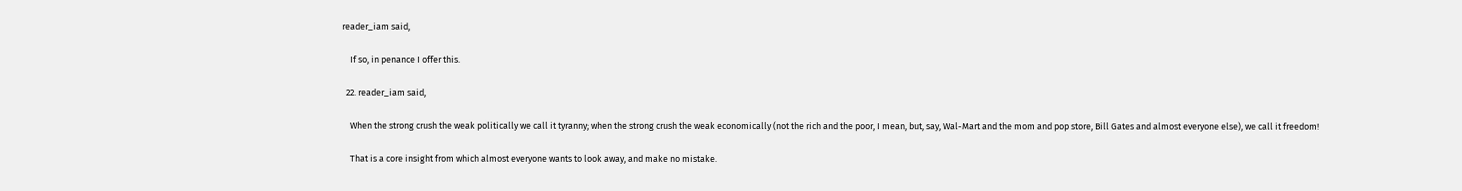reader_iam said,

    If so, in penance I offer this.

  22. reader_iam said,

    When the strong crush the weak politically we call it tyranny; when the strong crush the weak economically (not the rich and the poor, I mean, but, say, Wal-Mart and the mom and pop store, Bill Gates and almost everyone else), we call it freedom!

    That is a core insight from which almost everyone wants to look away, and make no mistake.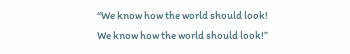“We know how the world should look! We know how the world should look!”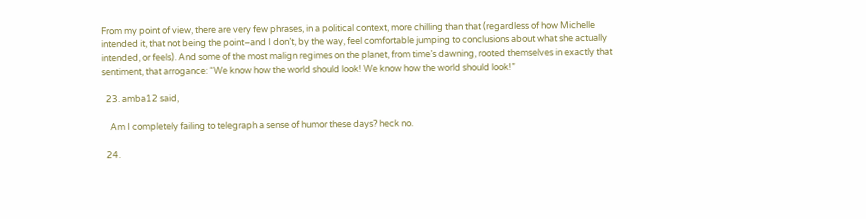From my point of view, there are very few phrases, in a political context, more chilling than that (regardless of how Michelle intended it, that not being the point–and I don’t, by the way, feel comfortable jumping to conclusions about what she actually intended, or feels). And some of the most malign regimes on the planet, from time’s dawning, rooted themselves in exactly that sentiment, that arrogance: “We know how the world should look! We know how the world should look!”

  23. amba12 said,

    Am I completely failing to telegraph a sense of humor these days? heck no.

  24.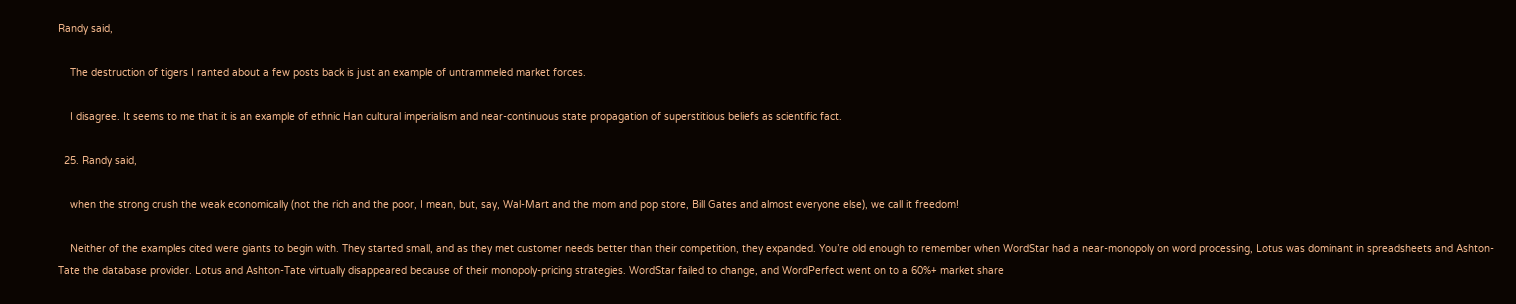Randy said,

    The destruction of tigers I ranted about a few posts back is just an example of untrammeled market forces.

    I disagree. It seems to me that it is an example of ethnic Han cultural imperialism and near-continuous state propagation of superstitious beliefs as scientific fact.

  25. Randy said,

    when the strong crush the weak economically (not the rich and the poor, I mean, but, say, Wal-Mart and the mom and pop store, Bill Gates and almost everyone else), we call it freedom!

    Neither of the examples cited were giants to begin with. They started small, and as they met customer needs better than their competition, they expanded. You’re old enough to remember when WordStar had a near-monopoly on word processing, Lotus was dominant in spreadsheets and Ashton-Tate the database provider. Lotus and Ashton-Tate virtually disappeared because of their monopoly-pricing strategies. WordStar failed to change, and WordPerfect went on to a 60%+ market share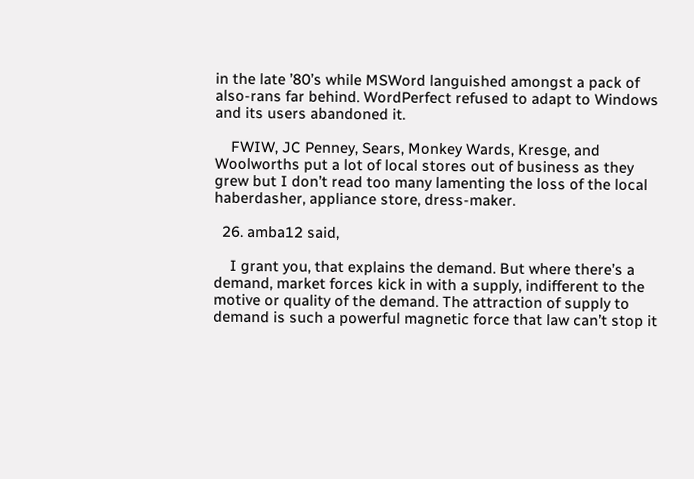in the late ’80’s while MSWord languished amongst a pack of also-rans far behind. WordPerfect refused to adapt to Windows and its users abandoned it.

    FWIW, JC Penney, Sears, Monkey Wards, Kresge, and Woolworths put a lot of local stores out of business as they grew but I don’t read too many lamenting the loss of the local haberdasher, appliance store, dress-maker.

  26. amba12 said,

    I grant you, that explains the demand. But where there’s a demand, market forces kick in with a supply, indifferent to the motive or quality of the demand. The attraction of supply to demand is such a powerful magnetic force that law can’t stop it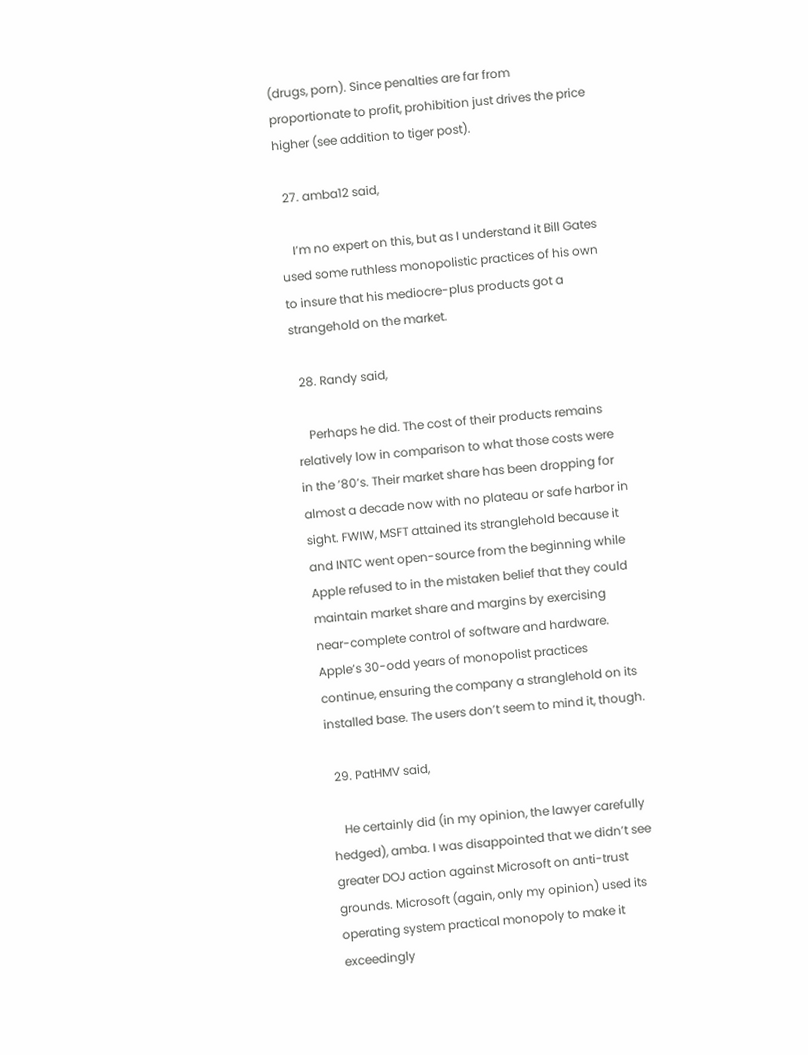(drugs, porn). Since penalties are far from proportionate to profit, prohibition just drives the price higher (see addition to tiger post).

  27. amba12 said,

    I’m no expert on this, but as I understand it Bill Gates used some ruthless monopolistic practices of his own to insure that his mediocre-plus products got a strangehold on the market.

  28. Randy said,

    Perhaps he did. The cost of their products remains relatively low in comparison to what those costs were in the ’80’s. Their market share has been dropping for almost a decade now with no plateau or safe harbor in sight. FWIW, MSFT attained its stranglehold because it and INTC went open-source from the beginning while Apple refused to in the mistaken belief that they could maintain market share and margins by exercising near-complete control of software and hardware. Apple’s 30-odd years of monopolist practices continue, ensuring the company a stranglehold on its installed base. The users don’t seem to mind it, though.

  29. PatHMV said,

    He certainly did (in my opinion, the lawyer carefully hedged), amba. I was disappointed that we didn’t see greater DOJ action against Microsoft on anti-trust grounds. Microsoft (again, only my opinion) used its operating system practical monopoly to make it exceedingly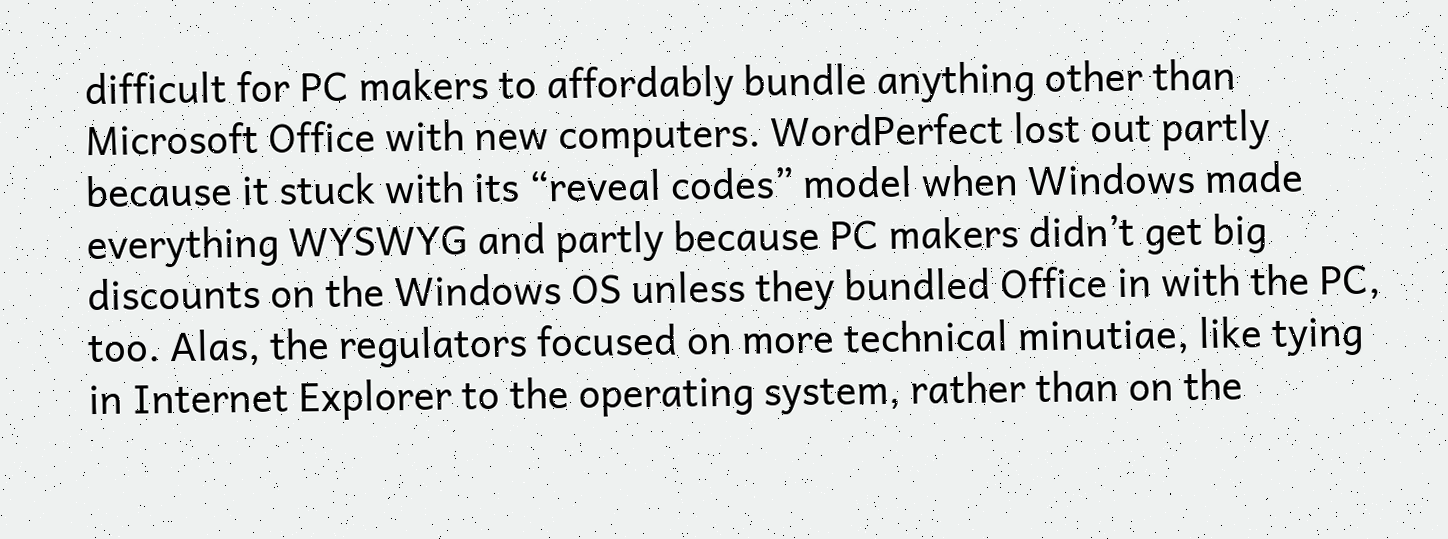difficult for PC makers to affordably bundle anything other than Microsoft Office with new computers. WordPerfect lost out partly because it stuck with its “reveal codes” model when Windows made everything WYSWYG and partly because PC makers didn’t get big discounts on the Windows OS unless they bundled Office in with the PC, too. Alas, the regulators focused on more technical minutiae, like tying in Internet Explorer to the operating system, rather than on the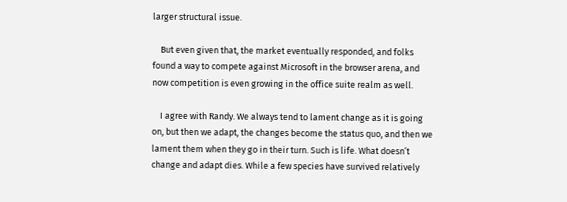larger structural issue.

    But even given that, the market eventually responded, and folks found a way to compete against Microsoft in the browser arena, and now competition is even growing in the office suite realm as well.

    I agree with Randy. We always tend to lament change as it is going on, but then we adapt, the changes become the status quo, and then we lament them when they go in their turn. Such is life. What doesn’t change and adapt dies. While a few species have survived relatively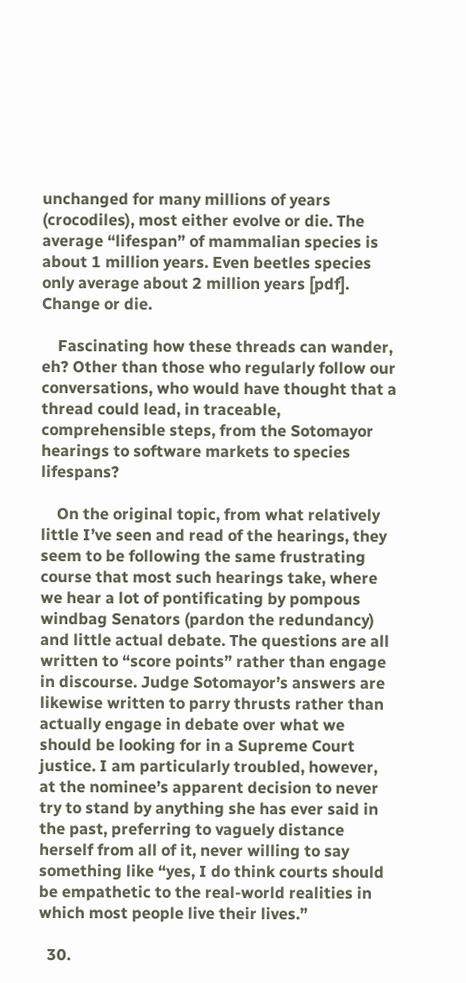unchanged for many millions of years (crocodiles), most either evolve or die. The average “lifespan” of mammalian species is about 1 million years. Even beetles species only average about 2 million years [pdf]. Change or die.

    Fascinating how these threads can wander, eh? Other than those who regularly follow our conversations, who would have thought that a thread could lead, in traceable, comprehensible steps, from the Sotomayor hearings to software markets to species lifespans?

    On the original topic, from what relatively little I’ve seen and read of the hearings, they seem to be following the same frustrating course that most such hearings take, where we hear a lot of pontificating by pompous windbag Senators (pardon the redundancy) and little actual debate. The questions are all written to “score points” rather than engage in discourse. Judge Sotomayor’s answers are likewise written to parry thrusts rather than actually engage in debate over what we should be looking for in a Supreme Court justice. I am particularly troubled, however, at the nominee’s apparent decision to never try to stand by anything she has ever said in the past, preferring to vaguely distance herself from all of it, never willing to say something like “yes, I do think courts should be empathetic to the real-world realities in which most people live their lives.”

  30.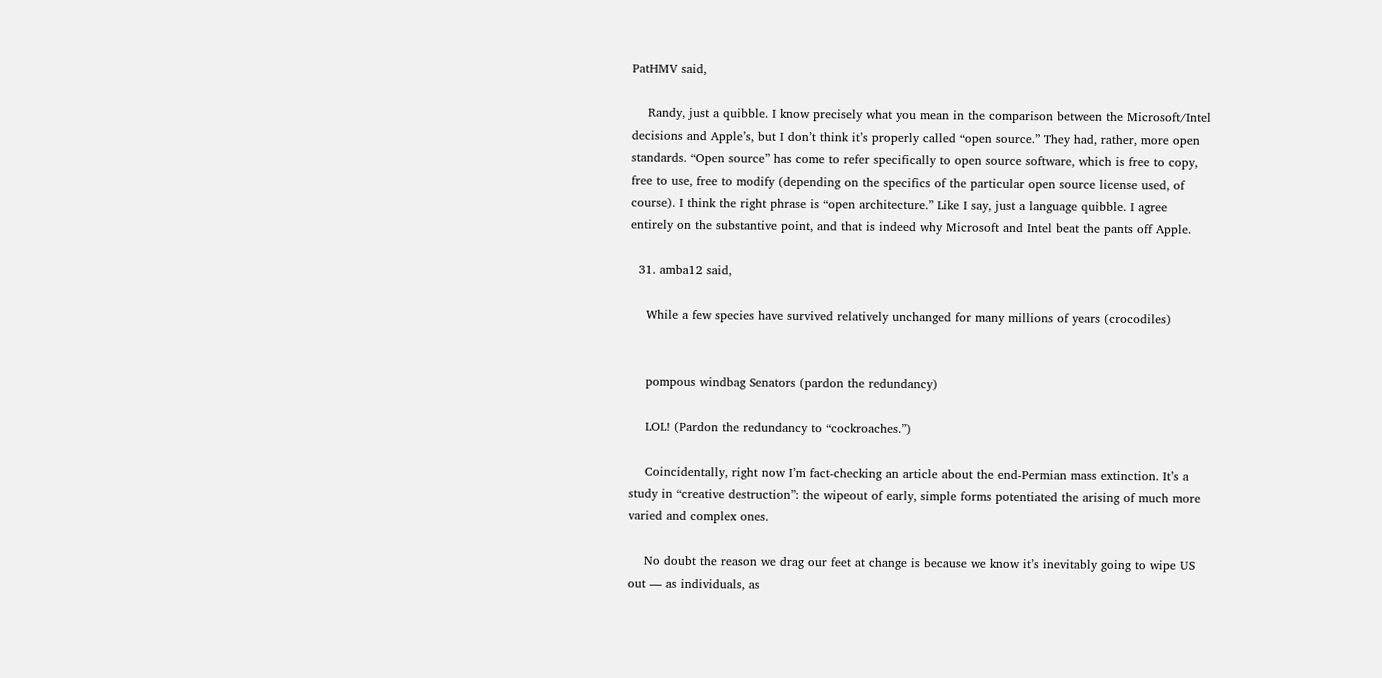PatHMV said,

    Randy, just a quibble. I know precisely what you mean in the comparison between the Microsoft/Intel decisions and Apple’s, but I don’t think it’s properly called “open source.” They had, rather, more open standards. “Open source” has come to refer specifically to open source software, which is free to copy, free to use, free to modify (depending on the specifics of the particular open source license used, of course). I think the right phrase is “open architecture.” Like I say, just a language quibble. I agree entirely on the substantive point, and that is indeed why Microsoft and Intel beat the pants off Apple.

  31. amba12 said,

    While a few species have survived relatively unchanged for many millions of years (crocodiles)


    pompous windbag Senators (pardon the redundancy)

    LOL! (Pardon the redundancy to “cockroaches.”)

    Coincidentally, right now I’m fact-checking an article about the end-Permian mass extinction. It’s a study in “creative destruction”: the wipeout of early, simple forms potentiated the arising of much more varied and complex ones.

    No doubt the reason we drag our feet at change is because we know it’s inevitably going to wipe US out — as individuals, as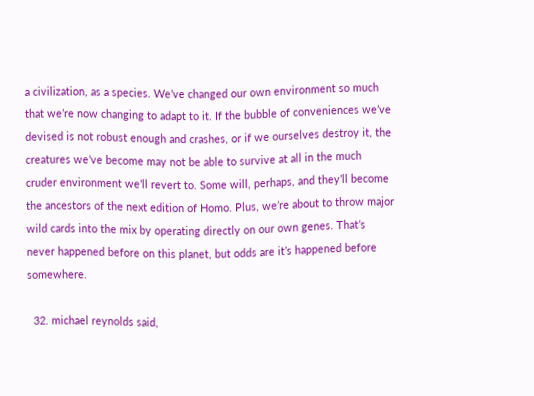a civilization, as a species. We’ve changed our own environment so much that we’re now changing to adapt to it. If the bubble of conveniences we’ve devised is not robust enough and crashes, or if we ourselves destroy it, the creatures we’ve become may not be able to survive at all in the much cruder environment we’ll revert to. Some will, perhaps, and they’ll become the ancestors of the next edition of Homo. Plus, we’re about to throw major wild cards into the mix by operating directly on our own genes. That’s never happened before on this planet, but odds are it’s happened before somewhere.

  32. michael reynolds said,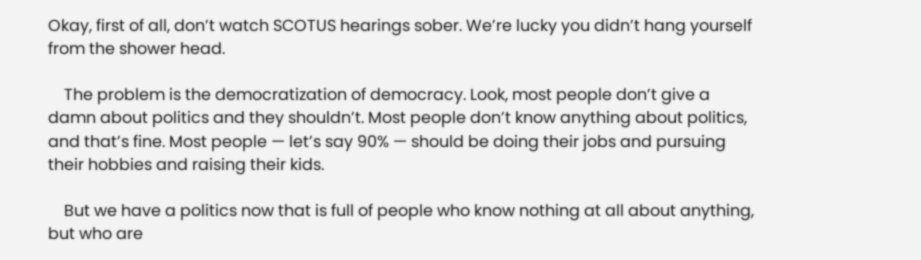Okay, first of all, don’t watch SCOTUS hearings sober. We’re lucky you didn’t hang yourself from the shower head.

    The problem is the democratization of democracy. Look, most people don’t give a damn about politics and they shouldn’t. Most people don’t know anything about politics, and that’s fine. Most people — let’s say 90% — should be doing their jobs and pursuing their hobbies and raising their kids.

    But we have a politics now that is full of people who know nothing at all about anything, but who are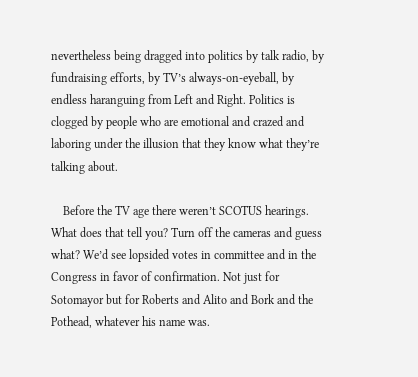nevertheless being dragged into politics by talk radio, by fundraising efforts, by TV’s always-on-eyeball, by endless haranguing from Left and Right. Politics is clogged by people who are emotional and crazed and laboring under the illusion that they know what they’re talking about.

    Before the TV age there weren’t SCOTUS hearings. What does that tell you? Turn off the cameras and guess what? We’d see lopsided votes in committee and in the Congress in favor of confirmation. Not just for Sotomayor but for Roberts and Alito and Bork and the Pothead, whatever his name was.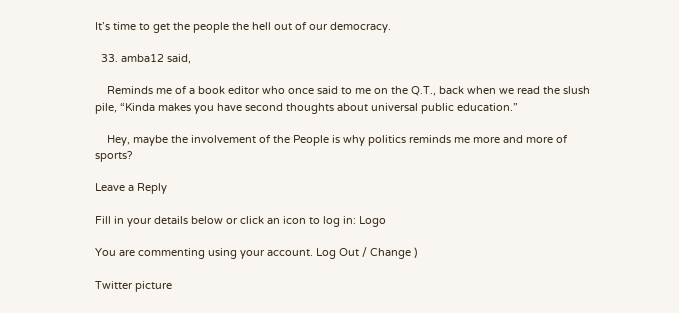It’s time to get the people the hell out of our democracy.

  33. amba12 said,

    Reminds me of a book editor who once said to me on the Q.T., back when we read the slush pile, “Kinda makes you have second thoughts about universal public education.”

    Hey, maybe the involvement of the People is why politics reminds me more and more of sports?

Leave a Reply

Fill in your details below or click an icon to log in: Logo

You are commenting using your account. Log Out / Change )

Twitter picture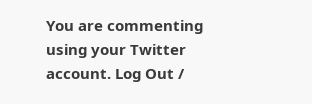You are commenting using your Twitter account. Log Out /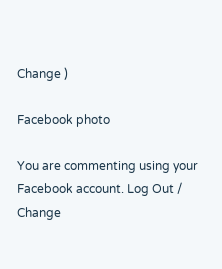Change )

Facebook photo

You are commenting using your Facebook account. Log Out / Change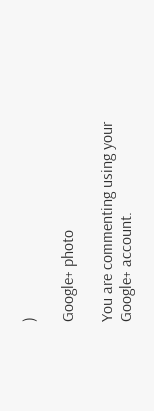)

Google+ photo

You are commenting using your Google+ account.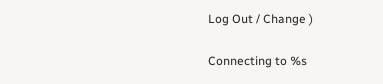Log Out / Change )

Connecting to %s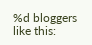%d bloggers like this: